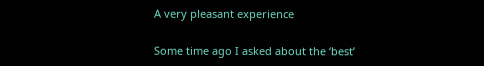A very pleasant experience

Some time ago I asked about the ‘best’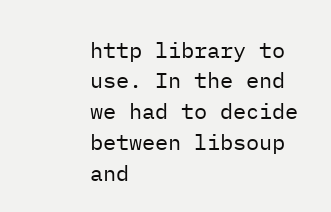http library to use. In the end we had to decide between libsoup and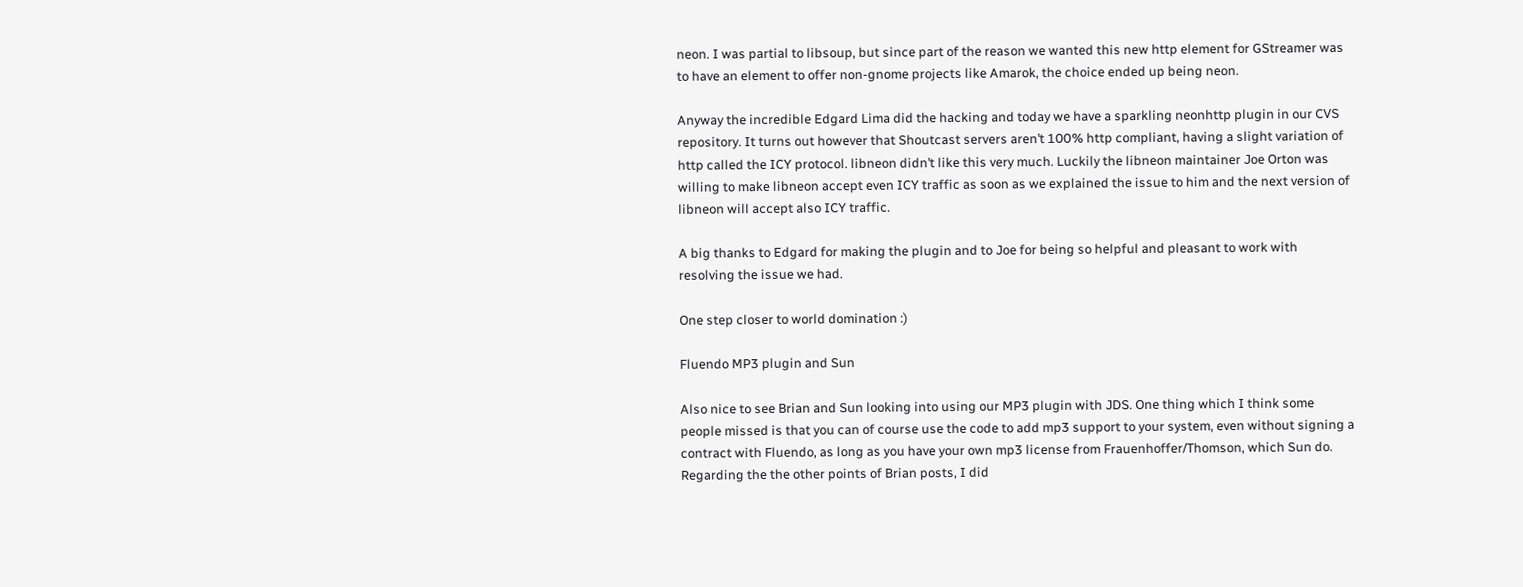neon. I was partial to libsoup, but since part of the reason we wanted this new http element for GStreamer was to have an element to offer non-gnome projects like Amarok, the choice ended up being neon.

Anyway the incredible Edgard Lima did the hacking and today we have a sparkling neonhttp plugin in our CVS repository. It turns out however that Shoutcast servers aren’t 100% http compliant, having a slight variation of http called the ICY protocol. libneon didn’t like this very much. Luckily the libneon maintainer Joe Orton was willing to make libneon accept even ICY traffic as soon as we explained the issue to him and the next version of libneon will accept also ICY traffic.

A big thanks to Edgard for making the plugin and to Joe for being so helpful and pleasant to work with resolving the issue we had.

One step closer to world domination :)

Fluendo MP3 plugin and Sun

Also nice to see Brian and Sun looking into using our MP3 plugin with JDS. One thing which I think some people missed is that you can of course use the code to add mp3 support to your system, even without signing a contract with Fluendo, as long as you have your own mp3 license from Frauenhoffer/Thomson, which Sun do. Regarding the the other points of Brian posts, I did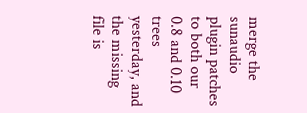merge the sunaudio plugin patches to both our 0.8 and 0.10 trees yesterday, and the missing file is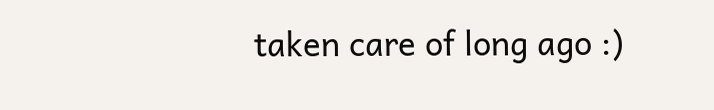taken care of long ago :)